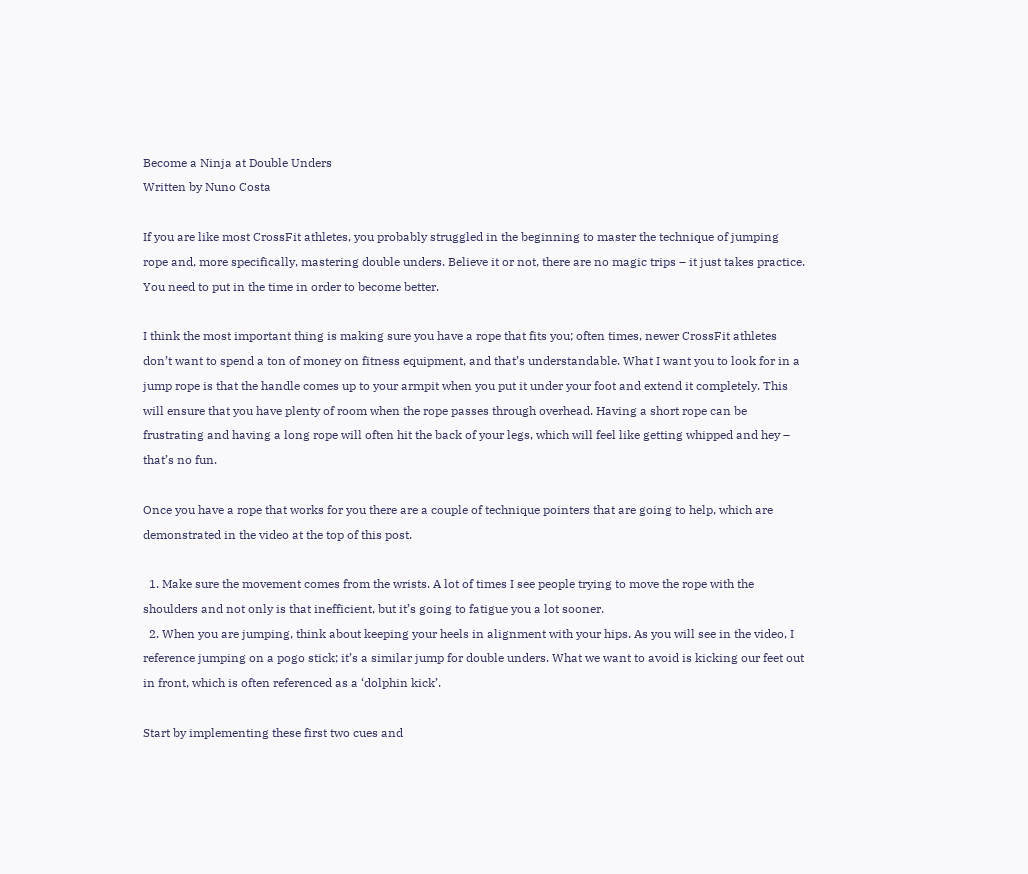Become a Ninja at Double Unders
Written by Nuno Costa

If you are like most CrossFit athletes, you probably struggled in the beginning to master the technique of jumping rope and, more specifically, mastering double unders. Believe it or not, there are no magic trips – it just takes practice. You need to put in the time in order to become better.

I think the most important thing is making sure you have a rope that fits you; often times, newer CrossFit athletes don’t want to spend a ton of money on fitness equipment, and that’s understandable. What I want you to look for in a jump rope is that the handle comes up to your armpit when you put it under your foot and extend it completely. This will ensure that you have plenty of room when the rope passes through overhead. Having a short rope can be frustrating and having a long rope will often hit the back of your legs, which will feel like getting whipped and hey – that’s no fun.

Once you have a rope that works for you there are a couple of technique pointers that are going to help, which are demonstrated in the video at the top of this post.

  1. Make sure the movement comes from the wrists. A lot of times I see people trying to move the rope with the shoulders and not only is that inefficient, but it’s going to fatigue you a lot sooner.
  2. When you are jumping, think about keeping your heels in alignment with your hips. As you will see in the video, I reference jumping on a pogo stick; it’s a similar jump for double unders. What we want to avoid is kicking our feet out in front, which is often referenced as a ‘dolphin kick’.

Start by implementing these first two cues and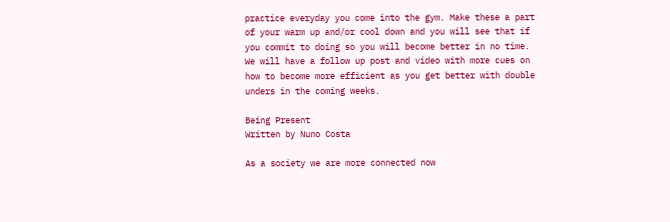practice everyday you come into the gym. Make these a part of your warm up and/or cool down and you will see that if you commit to doing so you will become better in no time. We will have a follow up post and video with more cues on how to become more efficient as you get better with double unders in the coming weeks.

Being Present
Written by Nuno Costa

As a society we are more connected now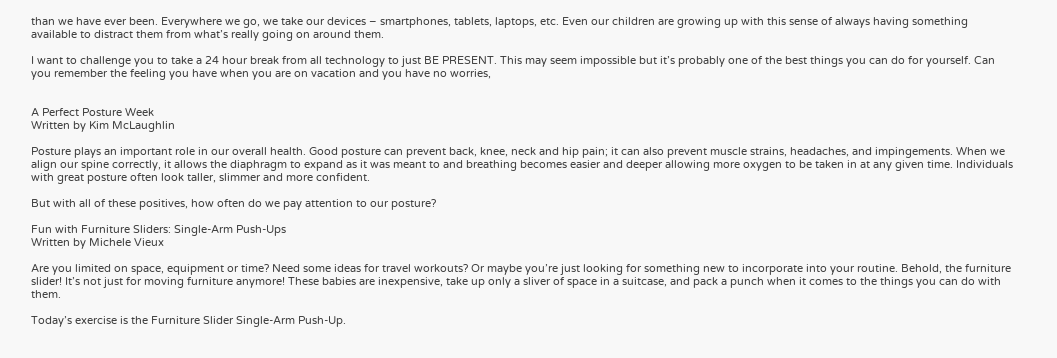than we have ever been. Everywhere we go, we take our devices – smartphones, tablets, laptops, etc. Even our children are growing up with this sense of always having something available to distract them from what’s really going on around them.

I want to challenge you to take a 24 hour break from all technology to just BE PRESENT. This may seem impossible but it’s probably one of the best things you can do for yourself. Can you remember the feeling you have when you are on vacation and you have no worries,


A Perfect Posture Week
Written by Kim McLaughlin

Posture plays an important role in our overall health. Good posture can prevent back, knee, neck and hip pain; it can also prevent muscle strains, headaches, and impingements. When we align our spine correctly, it allows the diaphragm to expand as it was meant to and breathing becomes easier and deeper allowing more oxygen to be taken in at any given time. Individuals with great posture often look taller, slimmer and more confident.

But with all of these positives, how often do we pay attention to our posture?

Fun with Furniture Sliders: Single-Arm Push-Ups
Written by Michele Vieux

Are you limited on space, equipment or time? Need some ideas for travel workouts? Or maybe you’re just looking for something new to incorporate into your routine. Behold, the furniture slider! It’s not just for moving furniture anymore! These babies are inexpensive, take up only a sliver of space in a suitcase, and pack a punch when it comes to the things you can do with them.

Today’s exercise is the Furniture Slider Single-Arm Push-Up.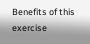Benefits of this exercise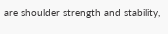are shoulder strength and stability,